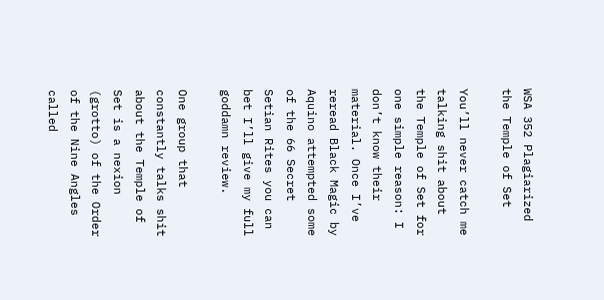WSA 352 Plagiarized the Temple of Set

You’ll never catch me talking shit about the Temple of Set for one simple reason: I don’t know their material. Once I’ve reread Black Magic by Aquino attempted some of the 66 Secret Setian Rites you can bet I’ll give my full goddamn review.

One group that constantly talks shit about the Temple of Set is a nexion (grotto) of the Order of the Nine Angles called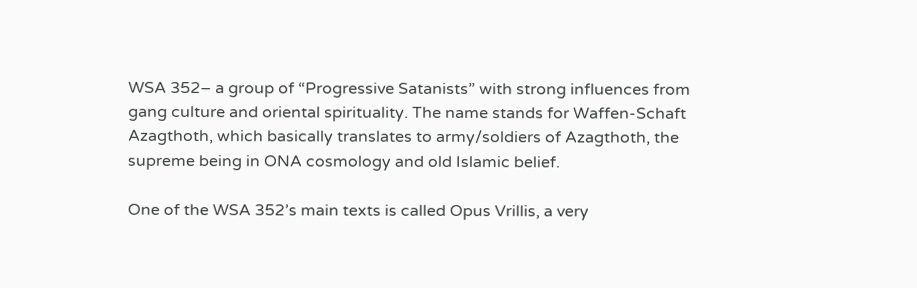WSA 352– a group of “Progressive Satanists” with strong influences from gang culture and oriental spirituality. The name stands for Waffen-Schaft Azagthoth, which basically translates to army/soldiers of Azagthoth, the supreme being in ONA cosmology and old Islamic belief.

One of the WSA 352’s main texts is called Opus Vrillis, a very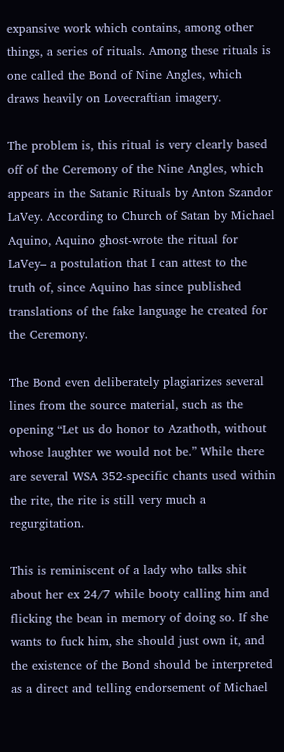expansive work which contains, among other things, a series of rituals. Among these rituals is one called the Bond of Nine Angles, which draws heavily on Lovecraftian imagery.

The problem is, this ritual is very clearly based off of the Ceremony of the Nine Angles, which appears in the Satanic Rituals by Anton Szandor LaVey. According to Church of Satan by Michael Aquino, Aquino ghost-wrote the ritual for LaVey– a postulation that I can attest to the truth of, since Aquino has since published translations of the fake language he created for the Ceremony.

The Bond even deliberately plagiarizes several lines from the source material, such as the opening “Let us do honor to Azathoth, without whose laughter we would not be.” While there are several WSA 352-specific chants used within the rite, the rite is still very much a regurgitation.

This is reminiscent of a lady who talks shit about her ex 24/7 while booty calling him and flicking the bean in memory of doing so. If she wants to fuck him, she should just own it, and the existence of the Bond should be interpreted as a direct and telling endorsement of Michael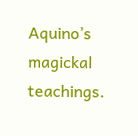Aquino’s magickal teachings.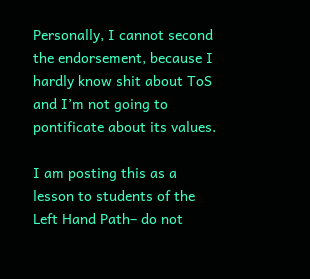Personally, I cannot second the endorsement, because I hardly know shit about ToS and I’m not going to pontificate about its values.

I am posting this as a lesson to students of the Left Hand Path– do not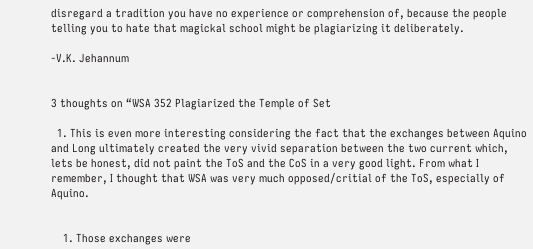disregard a tradition you have no experience or comprehension of, because the people telling you to hate that magickal school might be plagiarizing it deliberately.

-V.K. Jehannum


3 thoughts on “WSA 352 Plagiarized the Temple of Set

  1. This is even more interesting considering the fact that the exchanges between Aquino and Long ultimately created the very vivid separation between the two current which, lets be honest, did not paint the ToS and the CoS in a very good light. From what I remember, I thought that WSA was very much opposed/critial of the ToS, especially of Aquino.


    1. Those exchanges were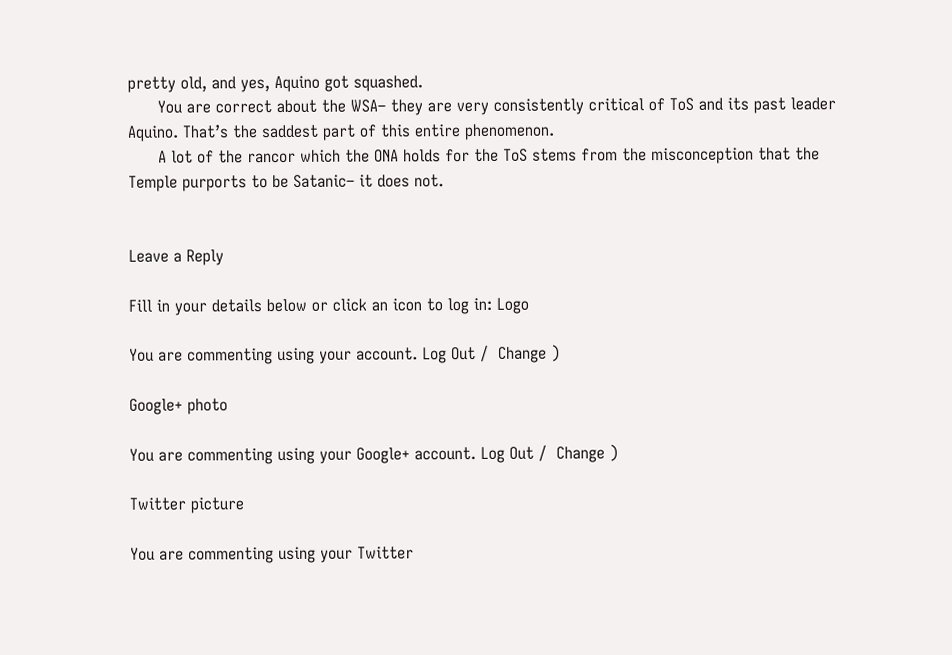pretty old, and yes, Aquino got squashed.
      You are correct about the WSA– they are very consistently critical of ToS and its past leader Aquino. That’s the saddest part of this entire phenomenon.
      A lot of the rancor which the ONA holds for the ToS stems from the misconception that the Temple purports to be Satanic– it does not.


Leave a Reply

Fill in your details below or click an icon to log in: Logo

You are commenting using your account. Log Out /  Change )

Google+ photo

You are commenting using your Google+ account. Log Out /  Change )

Twitter picture

You are commenting using your Twitter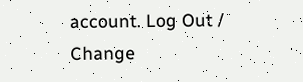account. Log Out /  Change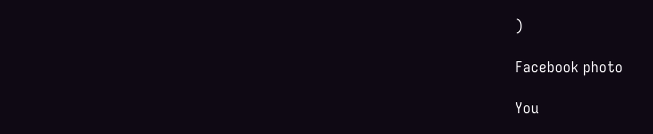)

Facebook photo

You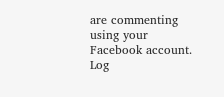are commenting using your Facebook account. Log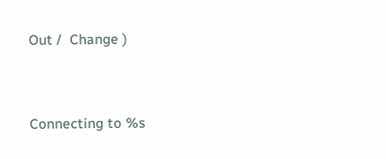Out /  Change )


Connecting to %s